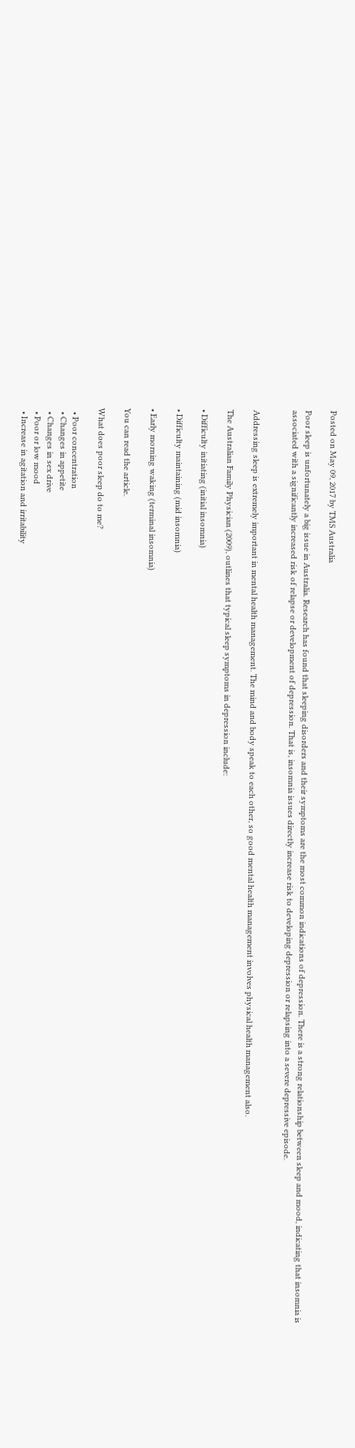Posted on May 09, 2017 by TMS Australia

Poor sleep is unfortunately a big issue in Australia. Research has found that sleeping disorders and their symptoms are the most common indications of depression. There is a strong relationship between sleep and mood, indicating that insomnia is associated with a significantly increased risk of relapse or development of depression. That is, insomnia issues directly increase risk to developing depression or relapsing into a severe depressive episode.


Addressing sleep is extremely important in mental health management. The mind and body speak to each other, so good mental health management involves physical health management also.

The Australian Family Physician (2009), outlines that typical sleep symptoms in depression include:

• Difficulty initiating (initial insomnia)

• Difficulty maintaining (mid insomnia)

• Early morning waking (terminal insomnia)

You can read the article.

What does poor sleep do to me?

  • Poor concentration
  • Changes in appetite
  • Changes in sex drive
  • Poor or low mood
  • Increase in agitation and irritability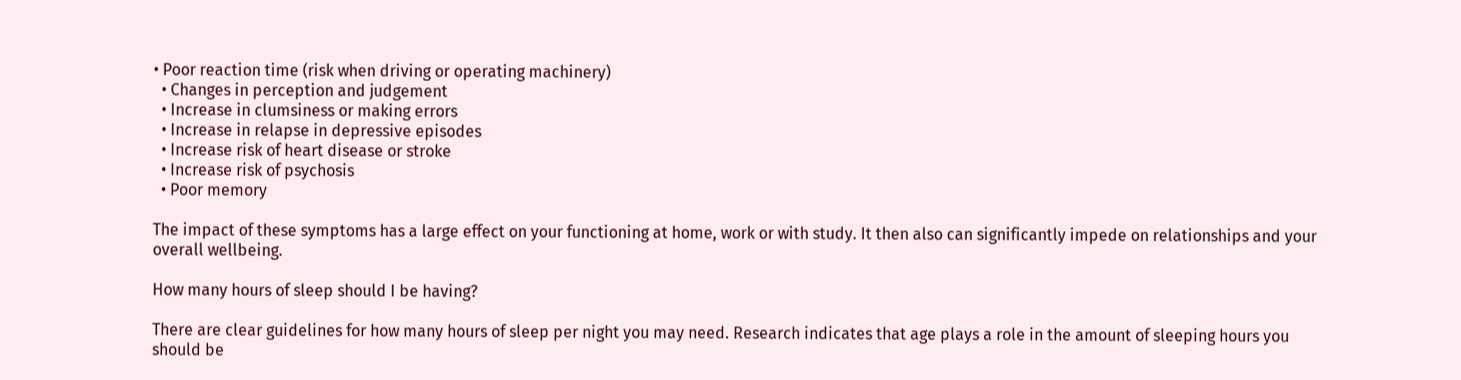• Poor reaction time (risk when driving or operating machinery)
  • Changes in perception and judgement
  • Increase in clumsiness or making errors
  • Increase in relapse in depressive episodes
  • Increase risk of heart disease or stroke
  • Increase risk of psychosis
  • Poor memory

The impact of these symptoms has a large effect on your functioning at home, work or with study. It then also can significantly impede on relationships and your overall wellbeing.

How many hours of sleep should I be having?

There are clear guidelines for how many hours of sleep per night you may need. Research indicates that age plays a role in the amount of sleeping hours you should be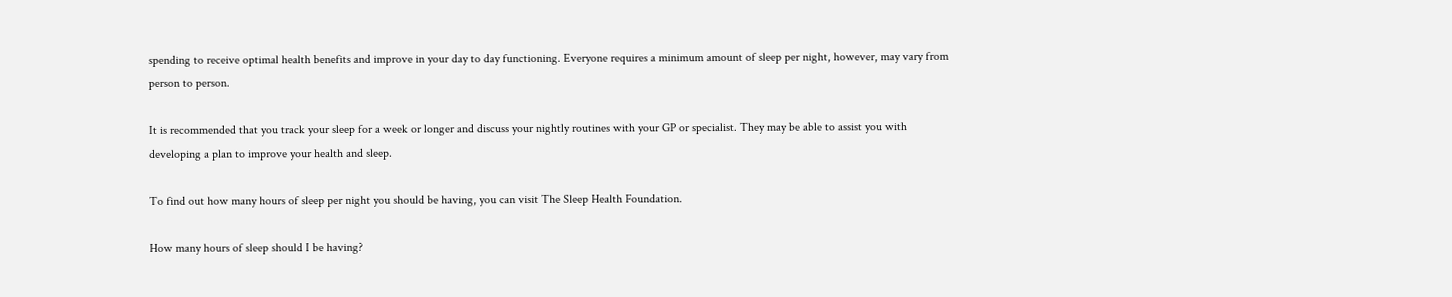spending to receive optimal health benefits and improve in your day to day functioning. Everyone requires a minimum amount of sleep per night, however, may vary from person to person.

It is recommended that you track your sleep for a week or longer and discuss your nightly routines with your GP or specialist. They may be able to assist you with developing a plan to improve your health and sleep.

To find out how many hours of sleep per night you should be having, you can visit The Sleep Health Foundation.

How many hours of sleep should I be having?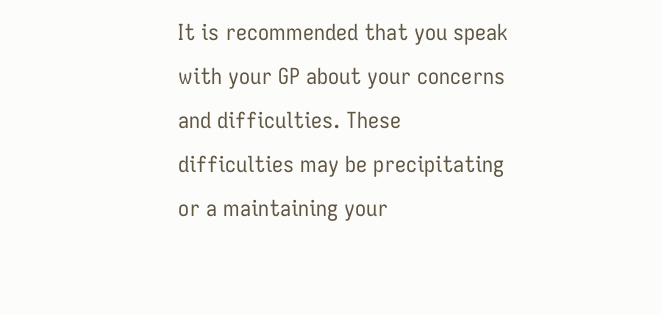It is recommended that you speak with your GP about your concerns and difficulties. These difficulties may be precipitating or a maintaining your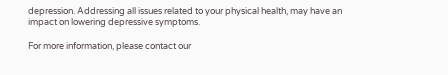depression. Addressing all issues related to your physical health, may have an impact on lowering depressive symptoms.

For more information, please contact our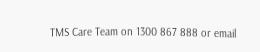TMS Care Team on 1300 867 888 or email